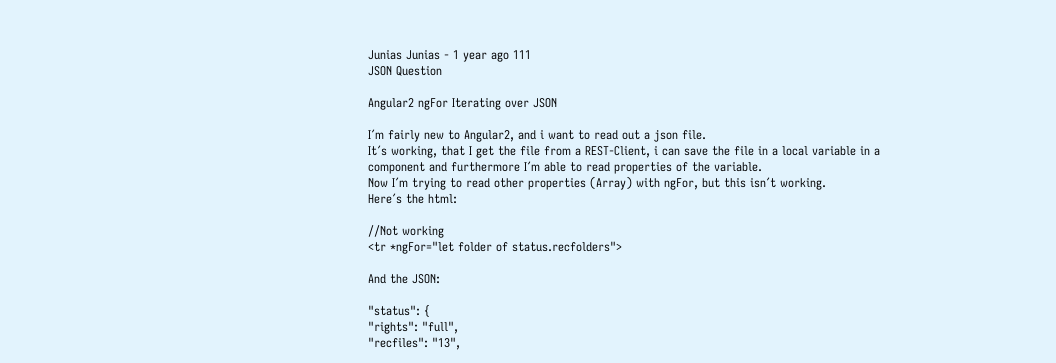Junias Junias - 1 year ago 111
JSON Question

Angular2 ngFor Iterating over JSON

I´m fairly new to Angular2, and i want to read out a json file.
It´s working, that I get the file from a REST-Client, i can save the file in a local variable in a component and furthermore I´m able to read properties of the variable.
Now I´m trying to read other properties (Array) with ngFor, but this isn´t working.
Here´s the html:

//Not working
<tr *ngFor="let folder of status.recfolders">

And the JSON:

"status": {
"rights": "full",
"recfiles": "13",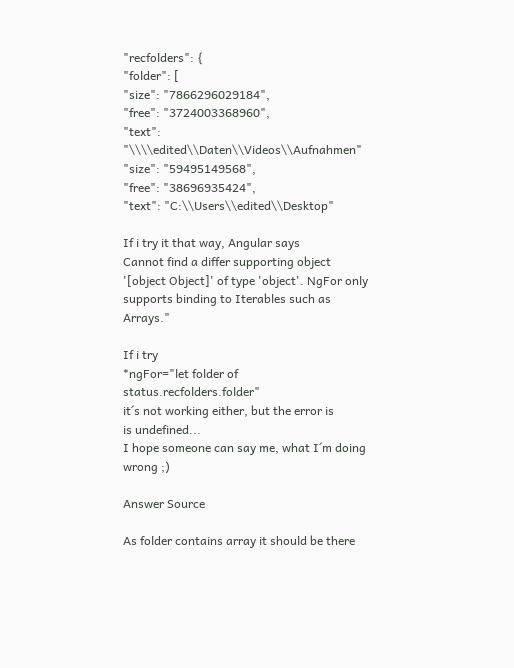"recfolders": {
"folder": [
"size": "7866296029184",
"free": "3724003368960",
"text": "\\\\edited\\Daten\\Videos\\Aufnahmen"
"size": "59495149568",
"free": "38696935424",
"text": "C:\\Users\\edited\\Desktop"

If i try it that way, Angular says
Cannot find a differ supporting object '[object Object]' of type 'object'. NgFor only supports binding to Iterables such as Arrays."

If i try
*ngFor="let folder of status.recfolders.folder"
it´s not working either, but the error is
is undefined...
I hope someone can say me, what I´m doing wrong ;)

Answer Source

As folder contains array it should be there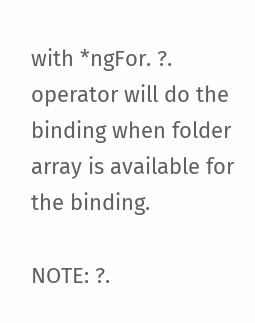with *ngFor. ?. operator will do the binding when folder array is available for the binding.

NOTE: ?.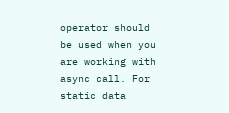operator should be used when you are working with async call. For static data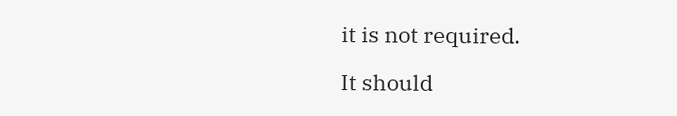it is not required.

It should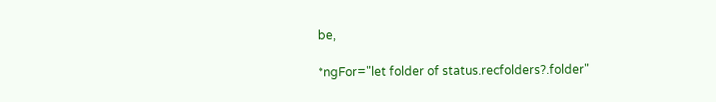be,

*ngFor="let folder of status.recfolders?.folder"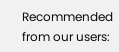Recommended from our users: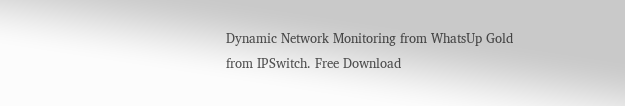Dynamic Network Monitoring from WhatsUp Gold from IPSwitch. Free Download